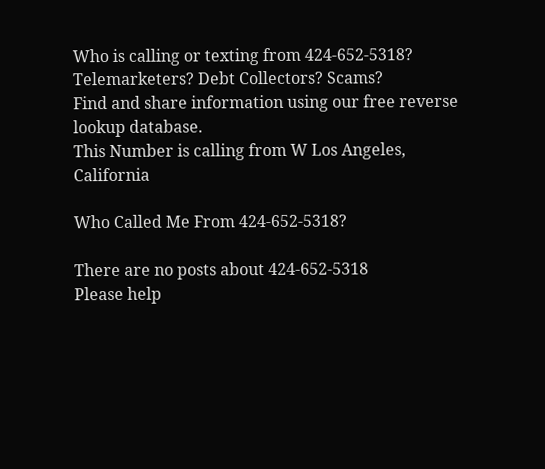Who is calling or texting from 424-652-5318?
Telemarketers? Debt Collectors? Scams?
Find and share information using our free reverse lookup database.
This Number is calling from W Los Angeles, California

Who Called Me From 424-652-5318?

There are no posts about 424-652-5318
Please help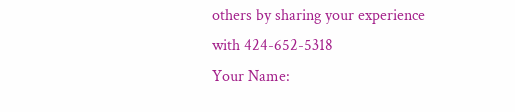others by sharing your experience with 424-652-5318
Your Name: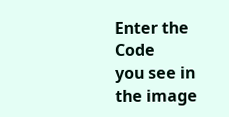Enter the Code
you see in the image